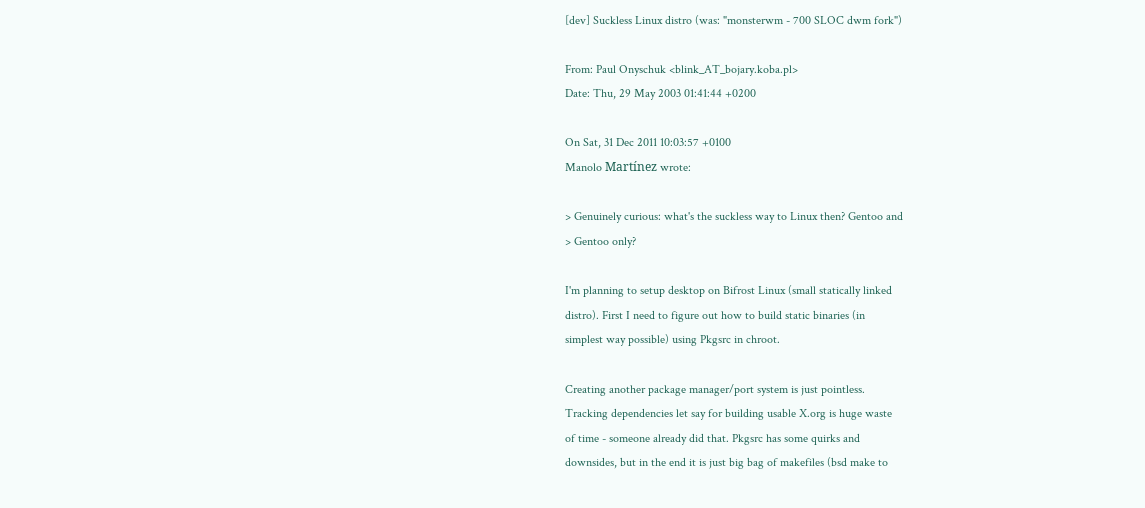[dev] Suckless Linux distro (was: "monsterwm - 700 SLOC dwm fork")

From: Paul Onyschuk <blink_AT_bojary.koba.pl>
Date: Thu, 29 May 2003 01:41:44 +0200

On Sat, 31 Dec 2011 10:03:57 +0100
Manolo Martínez wrote:

> Genuinely curious: what's the suckless way to Linux then? Gentoo and
> Gentoo only?

I'm planning to setup desktop on Bifrost Linux (small statically linked
distro). First I need to figure out how to build static binaries (in
simplest way possible) using Pkgsrc in chroot.

Creating another package manager/port system is just pointless.
Tracking dependencies let say for building usable X.org is huge waste
of time - someone already did that. Pkgsrc has some quirks and
downsides, but in the end it is just big bag of makefiles (bsd make to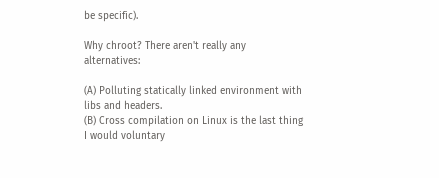be specific).

Why chroot? There aren't really any alternatives:

(A) Polluting statically linked environment with libs and headers.
(B) Cross compilation on Linux is the last thing I would voluntary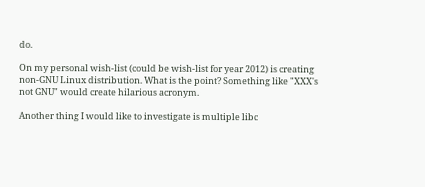do.

On my personal wish-list (could be wish-list for year 2012) is creating
non-GNU Linux distribution. What is the point? Something like "XXX's
not GNU" would create hilarious acronym.

Another thing I would like to investigate is multiple libc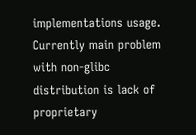implementations usage. Currently main problem with non-glibc
distribution is lack of proprietary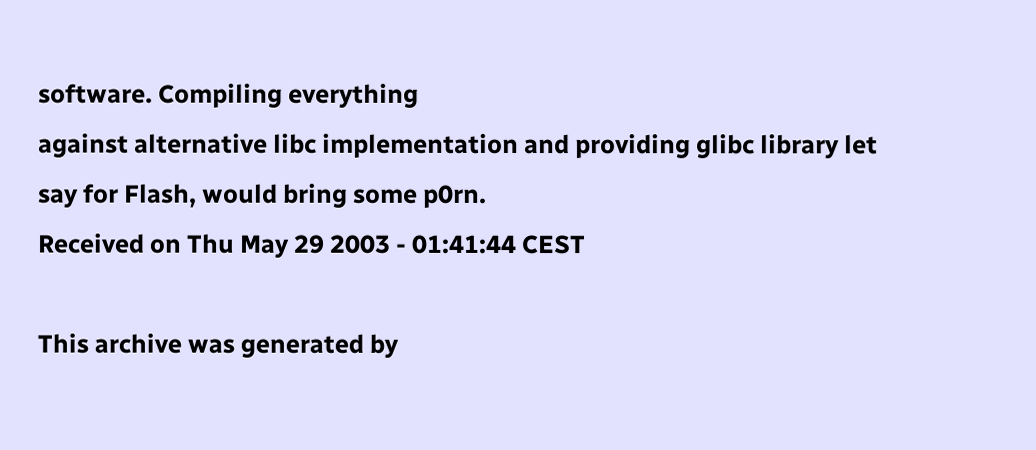software. Compiling everything
against alternative libc implementation and providing glibc library let
say for Flash, would bring some p0rn.
Received on Thu May 29 2003 - 01:41:44 CEST

This archive was generated by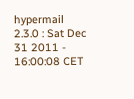hypermail 2.3.0 : Sat Dec 31 2011 - 16:00:08 CET